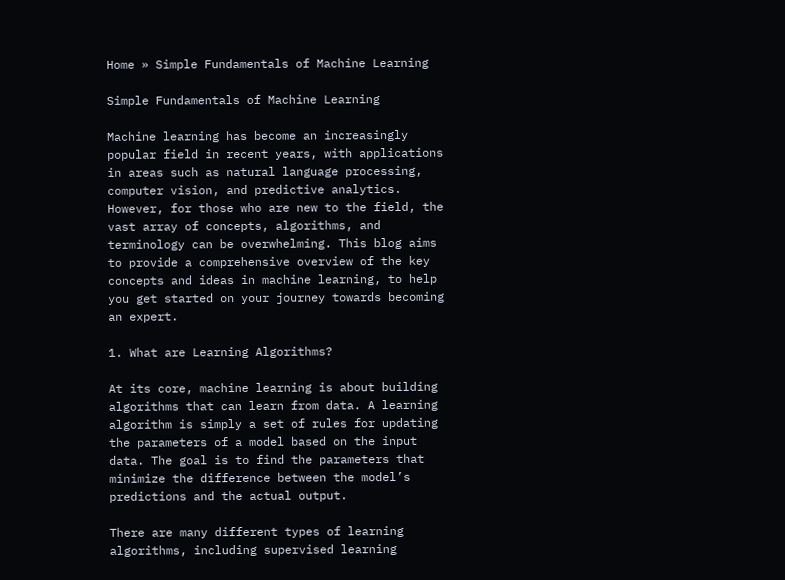Home » Simple Fundamentals of Machine Learning

Simple Fundamentals of Machine Learning

Machine learning has become an increasingly popular field in recent years, with applications in areas such as natural language processing, computer vision, and predictive analytics. However, for those who are new to the field, the vast array of concepts, algorithms, and terminology can be overwhelming. This blog aims to provide a comprehensive overview of the key concepts and ideas in machine learning, to help you get started on your journey towards becoming an expert.

1. What are Learning Algorithms?

At its core, machine learning is about building algorithms that can learn from data. A learning algorithm is simply a set of rules for updating the parameters of a model based on the input data. The goal is to find the parameters that minimize the difference between the model’s predictions and the actual output.

There are many different types of learning algorithms, including supervised learning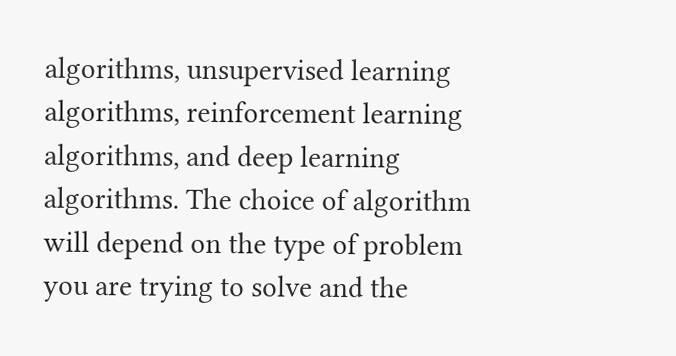algorithms, unsupervised learning algorithms, reinforcement learning algorithms, and deep learning algorithms. The choice of algorithm will depend on the type of problem you are trying to solve and the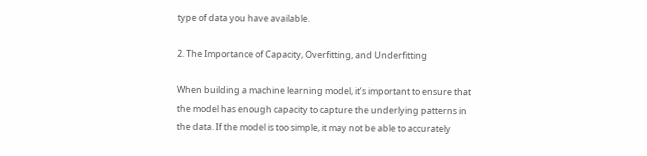type of data you have available.

2. The Importance of Capacity, Overfitting, and Underfitting

When building a machine learning model, it’s important to ensure that the model has enough capacity to capture the underlying patterns in the data. If the model is too simple, it may not be able to accurately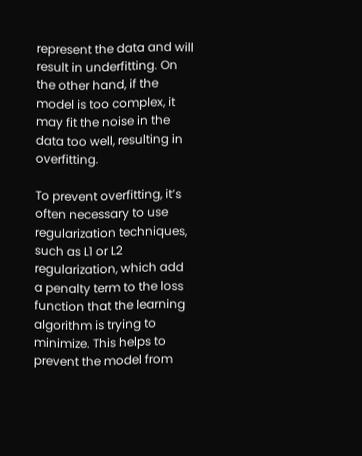represent the data and will result in underfitting. On the other hand, if the model is too complex, it may fit the noise in the data too well, resulting in overfitting.

To prevent overfitting, it’s often necessary to use regularization techniques, such as L1 or L2 regularization, which add a penalty term to the loss function that the learning algorithm is trying to minimize. This helps to prevent the model from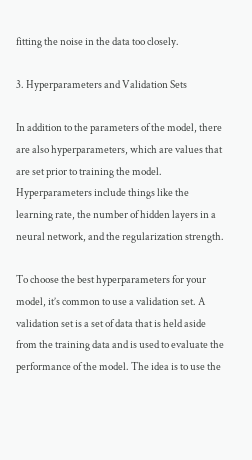fitting the noise in the data too closely.

3. Hyperparameters and Validation Sets

In addition to the parameters of the model, there are also hyperparameters, which are values that are set prior to training the model. Hyperparameters include things like the learning rate, the number of hidden layers in a neural network, and the regularization strength.

To choose the best hyperparameters for your model, it’s common to use a validation set. A validation set is a set of data that is held aside from the training data and is used to evaluate the performance of the model. The idea is to use the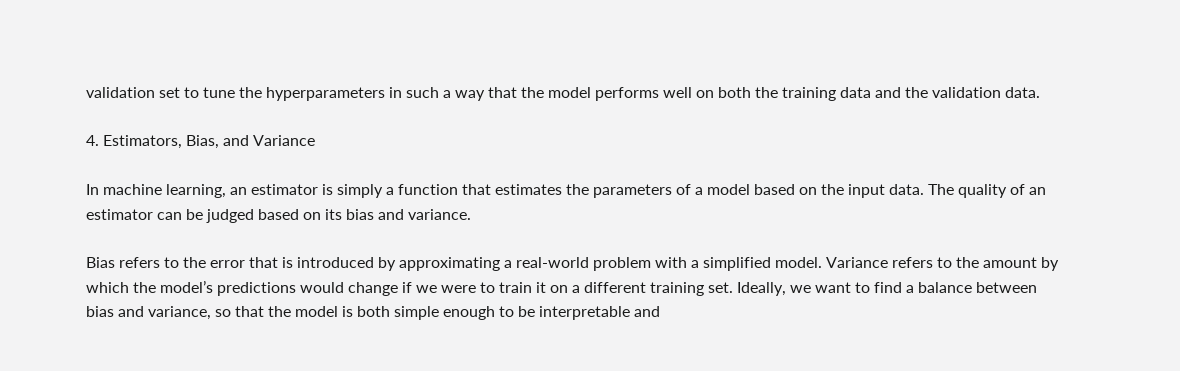validation set to tune the hyperparameters in such a way that the model performs well on both the training data and the validation data.

4. Estimators, Bias, and Variance

In machine learning, an estimator is simply a function that estimates the parameters of a model based on the input data. The quality of an estimator can be judged based on its bias and variance.

Bias refers to the error that is introduced by approximating a real-world problem with a simplified model. Variance refers to the amount by which the model’s predictions would change if we were to train it on a different training set. Ideally, we want to find a balance between bias and variance, so that the model is both simple enough to be interpretable and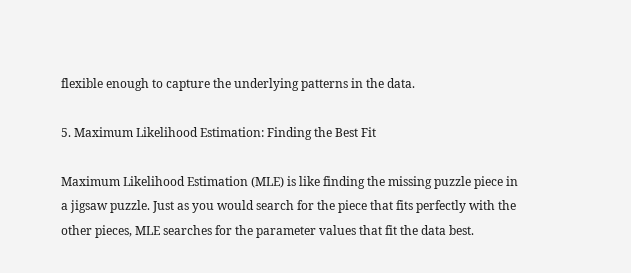flexible enough to capture the underlying patterns in the data.

5. Maximum Likelihood Estimation: Finding the Best Fit

Maximum Likelihood Estimation (MLE) is like finding the missing puzzle piece in a jigsaw puzzle. Just as you would search for the piece that fits perfectly with the other pieces, MLE searches for the parameter values that fit the data best.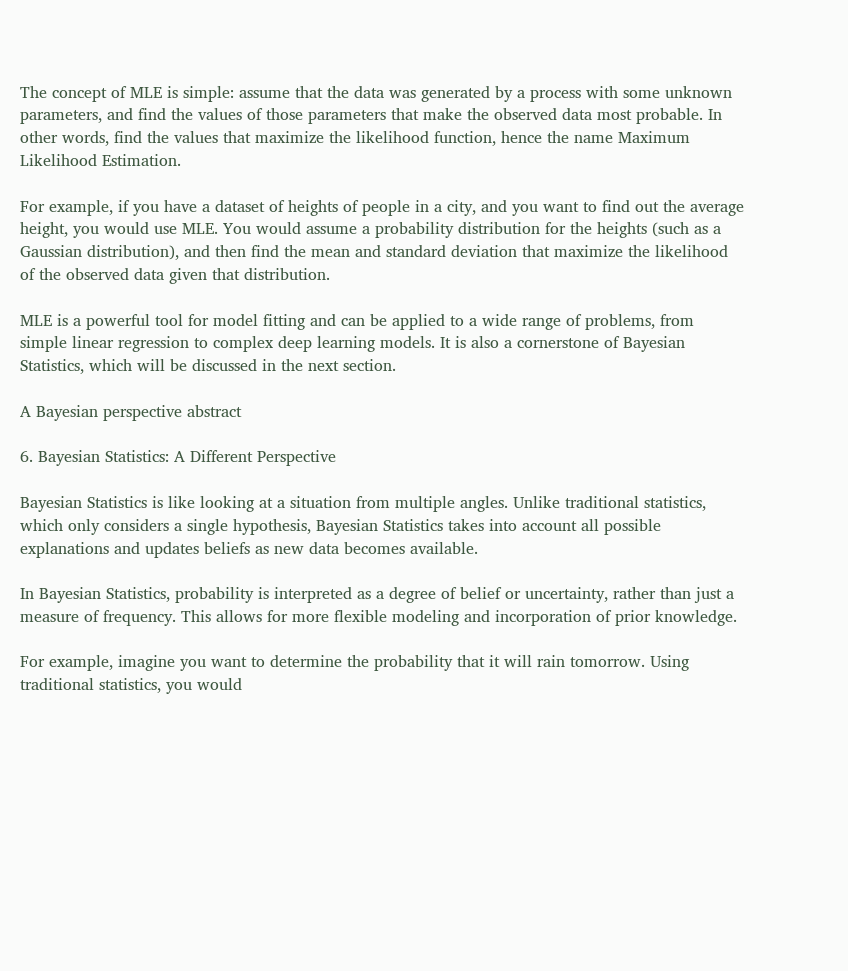The concept of MLE is simple: assume that the data was generated by a process with some unknown parameters, and find the values of those parameters that make the observed data most probable. In other words, find the values that maximize the likelihood function, hence the name Maximum Likelihood Estimation.

For example, if you have a dataset of heights of people in a city, and you want to find out the average height, you would use MLE. You would assume a probability distribution for the heights (such as a Gaussian distribution), and then find the mean and standard deviation that maximize the likelihood of the observed data given that distribution.

MLE is a powerful tool for model fitting and can be applied to a wide range of problems, from simple linear regression to complex deep learning models. It is also a cornerstone of Bayesian Statistics, which will be discussed in the next section.

A Bayesian perspective abstract

6. Bayesian Statistics: A Different Perspective

Bayesian Statistics is like looking at a situation from multiple angles. Unlike traditional statistics, which only considers a single hypothesis, Bayesian Statistics takes into account all possible explanations and updates beliefs as new data becomes available.

In Bayesian Statistics, probability is interpreted as a degree of belief or uncertainty, rather than just a measure of frequency. This allows for more flexible modeling and incorporation of prior knowledge.

For example, imagine you want to determine the probability that it will rain tomorrow. Using traditional statistics, you would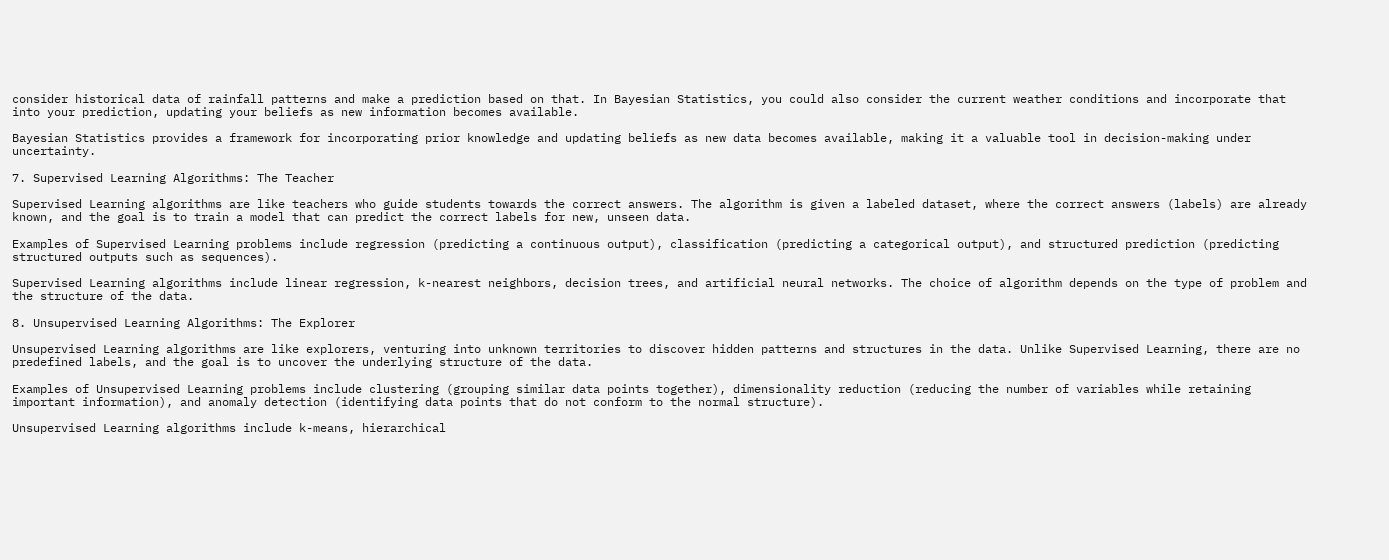consider historical data of rainfall patterns and make a prediction based on that. In Bayesian Statistics, you could also consider the current weather conditions and incorporate that into your prediction, updating your beliefs as new information becomes available.

Bayesian Statistics provides a framework for incorporating prior knowledge and updating beliefs as new data becomes available, making it a valuable tool in decision-making under uncertainty.

7. Supervised Learning Algorithms: The Teacher

Supervised Learning algorithms are like teachers who guide students towards the correct answers. The algorithm is given a labeled dataset, where the correct answers (labels) are already known, and the goal is to train a model that can predict the correct labels for new, unseen data.

Examples of Supervised Learning problems include regression (predicting a continuous output), classification (predicting a categorical output), and structured prediction (predicting structured outputs such as sequences).

Supervised Learning algorithms include linear regression, k-nearest neighbors, decision trees, and artificial neural networks. The choice of algorithm depends on the type of problem and the structure of the data.

8. Unsupervised Learning Algorithms: The Explorer

Unsupervised Learning algorithms are like explorers, venturing into unknown territories to discover hidden patterns and structures in the data. Unlike Supervised Learning, there are no predefined labels, and the goal is to uncover the underlying structure of the data.

Examples of Unsupervised Learning problems include clustering (grouping similar data points together), dimensionality reduction (reducing the number of variables while retaining important information), and anomaly detection (identifying data points that do not conform to the normal structure).

Unsupervised Learning algorithms include k-means, hierarchical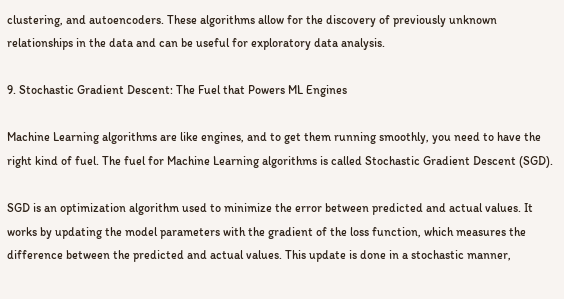clustering, and autoencoders. These algorithms allow for the discovery of previously unknown relationships in the data and can be useful for exploratory data analysis.

9. Stochastic Gradient Descent: The Fuel that Powers ML Engines

Machine Learning algorithms are like engines, and to get them running smoothly, you need to have the right kind of fuel. The fuel for Machine Learning algorithms is called Stochastic Gradient Descent (SGD).

SGD is an optimization algorithm used to minimize the error between predicted and actual values. It works by updating the model parameters with the gradient of the loss function, which measures the difference between the predicted and actual values. This update is done in a stochastic manner,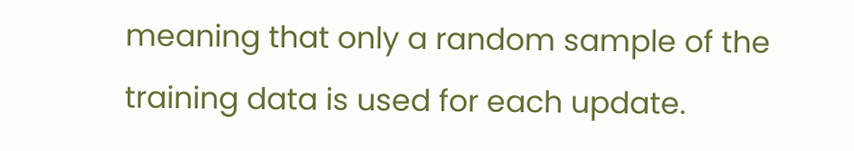meaning that only a random sample of the training data is used for each update.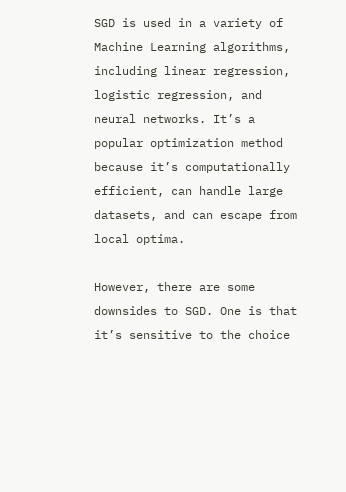SGD is used in a variety of Machine Learning algorithms, including linear regression, logistic regression, and neural networks. It’s a popular optimization method because it’s computationally efficient, can handle large datasets, and can escape from local optima.

However, there are some downsides to SGD. One is that it’s sensitive to the choice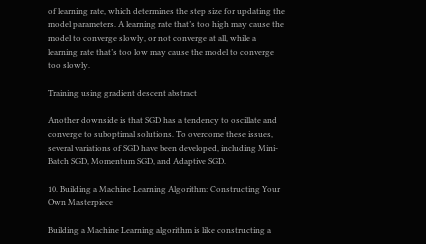of learning rate, which determines the step size for updating the model parameters. A learning rate that’s too high may cause the model to converge slowly, or not converge at all, while a learning rate that’s too low may cause the model to converge too slowly.

Training using gradient descent abstract

Another downside is that SGD has a tendency to oscillate and converge to suboptimal solutions. To overcome these issues, several variations of SGD have been developed, including Mini-Batch SGD, Momentum SGD, and Adaptive SGD.

10. Building a Machine Learning Algorithm: Constructing Your Own Masterpiece

Building a Machine Learning algorithm is like constructing a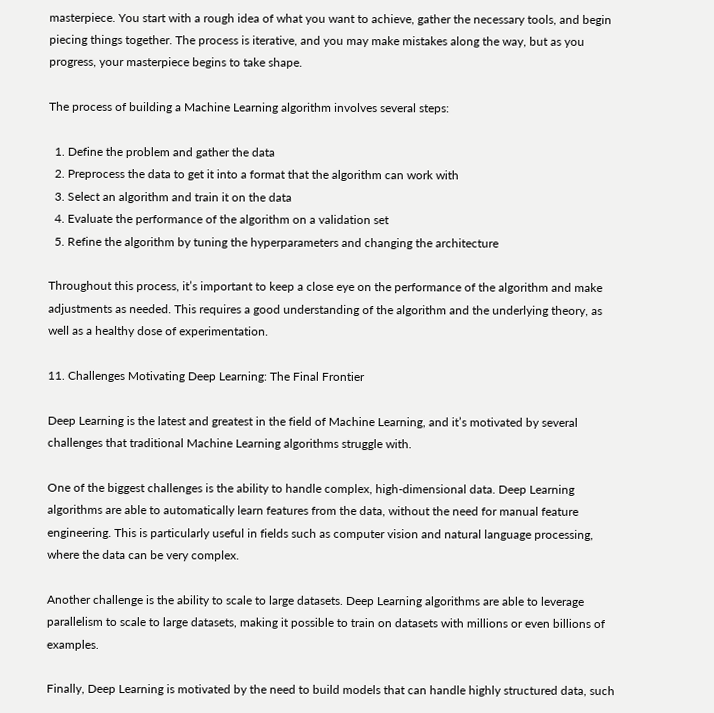masterpiece. You start with a rough idea of what you want to achieve, gather the necessary tools, and begin piecing things together. The process is iterative, and you may make mistakes along the way, but as you progress, your masterpiece begins to take shape.

The process of building a Machine Learning algorithm involves several steps:

  1. Define the problem and gather the data
  2. Preprocess the data to get it into a format that the algorithm can work with
  3. Select an algorithm and train it on the data
  4. Evaluate the performance of the algorithm on a validation set
  5. Refine the algorithm by tuning the hyperparameters and changing the architecture

Throughout this process, it’s important to keep a close eye on the performance of the algorithm and make adjustments as needed. This requires a good understanding of the algorithm and the underlying theory, as well as a healthy dose of experimentation.

11. Challenges Motivating Deep Learning: The Final Frontier

Deep Learning is the latest and greatest in the field of Machine Learning, and it’s motivated by several challenges that traditional Machine Learning algorithms struggle with.

One of the biggest challenges is the ability to handle complex, high-dimensional data. Deep Learning algorithms are able to automatically learn features from the data, without the need for manual feature engineering. This is particularly useful in fields such as computer vision and natural language processing, where the data can be very complex.

Another challenge is the ability to scale to large datasets. Deep Learning algorithms are able to leverage parallelism to scale to large datasets, making it possible to train on datasets with millions or even billions of examples.

Finally, Deep Learning is motivated by the need to build models that can handle highly structured data, such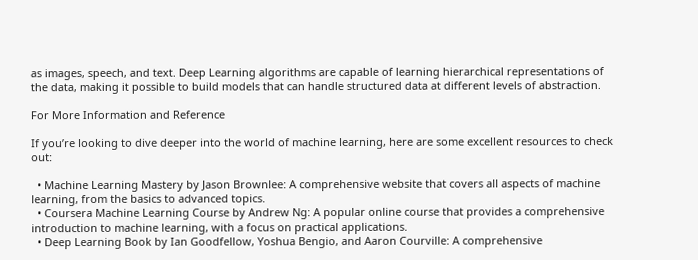as images, speech, and text. Deep Learning algorithms are capable of learning hierarchical representations of the data, making it possible to build models that can handle structured data at different levels of abstraction.

For More Information and Reference

If you’re looking to dive deeper into the world of machine learning, here are some excellent resources to check out:

  • Machine Learning Mastery by Jason Brownlee: A comprehensive website that covers all aspects of machine learning, from the basics to advanced topics.
  • Coursera Machine Learning Course by Andrew Ng: A popular online course that provides a comprehensive introduction to machine learning, with a focus on practical applications.
  • Deep Learning Book by Ian Goodfellow, Yoshua Bengio, and Aaron Courville: A comprehensive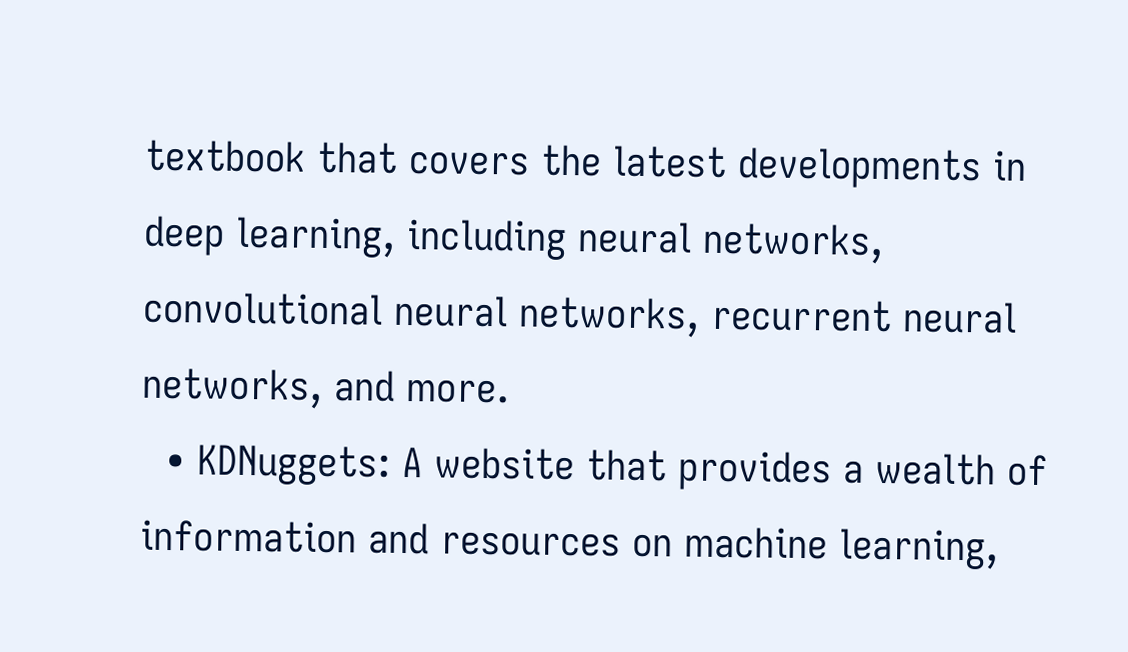textbook that covers the latest developments in deep learning, including neural networks, convolutional neural networks, recurrent neural networks, and more.
  • KDNuggets: A website that provides a wealth of information and resources on machine learning,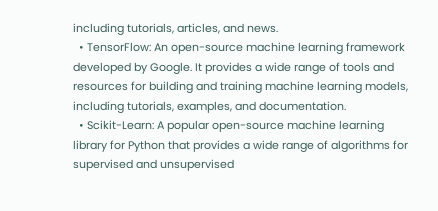including tutorials, articles, and news.
  • TensorFlow: An open-source machine learning framework developed by Google. It provides a wide range of tools and resources for building and training machine learning models, including tutorials, examples, and documentation.
  • Scikit-Learn: A popular open-source machine learning library for Python that provides a wide range of algorithms for supervised and unsupervised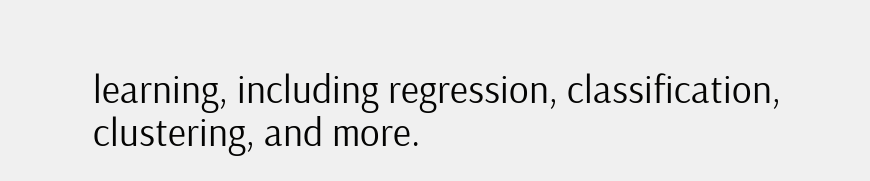learning, including regression, classification, clustering, and more.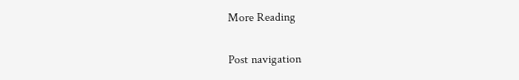More Reading

Post navigation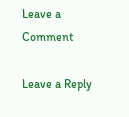Leave a Comment

Leave a Reply